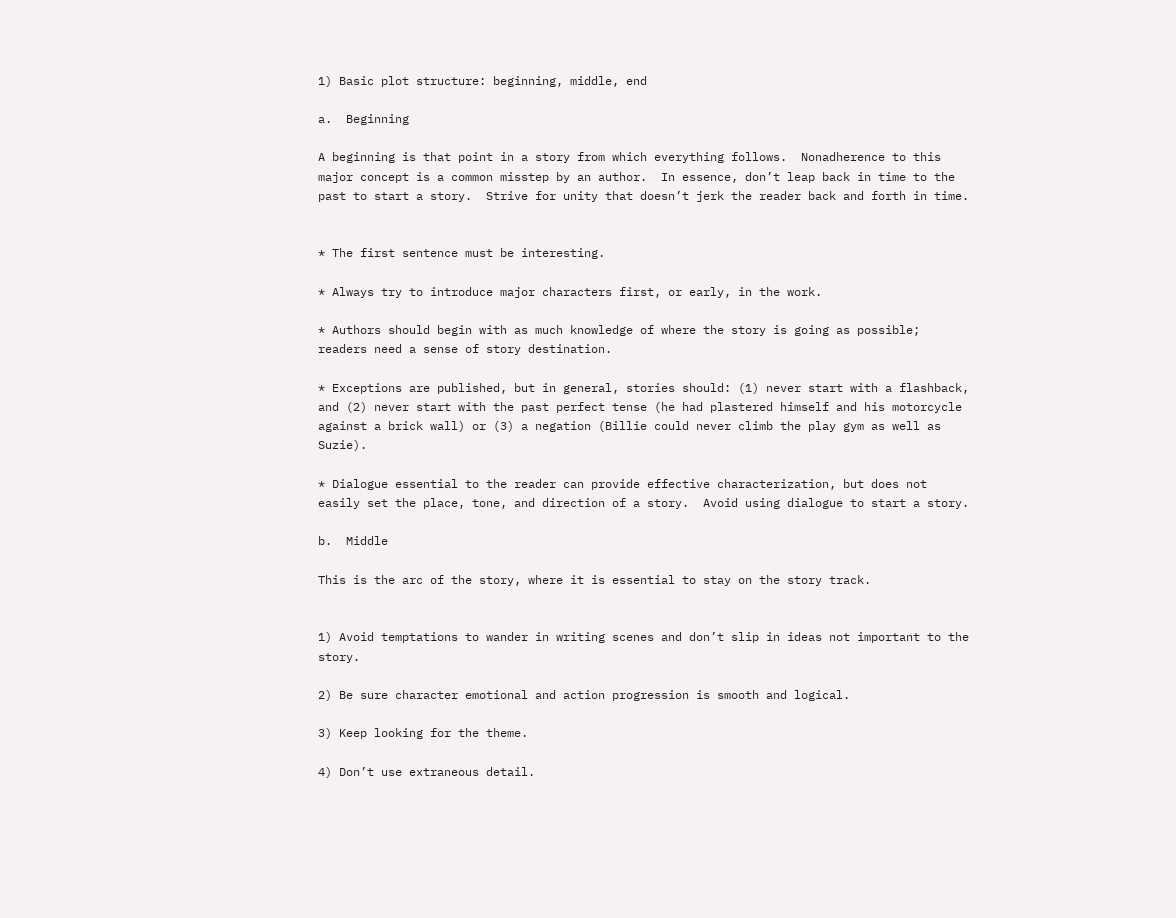1) Basic plot structure: beginning, middle, end

a.  Beginning

A beginning is that point in a story from which everything follows.  Nonadherence to this major concept is a common misstep by an author.  In essence, don’t leap back in time to the past to start a story.  Strive for unity that doesn’t jerk the reader back and forth in time.


* The first sentence must be interesting.

* Always try to introduce major characters first, or early, in the work.

* Authors should begin with as much knowledge of where the story is going as possible; readers need a sense of story destination.

* Exceptions are published, but in general, stories should: (1) never start with a flashback, and (2) never start with the past perfect tense (he had plastered himself and his motorcycle against a brick wall) or (3) a negation (Billie could never climb the play gym as well as Suzie).

* Dialogue essential to the reader can provide effective characterization, but does not easily set the place, tone, and direction of a story.  Avoid using dialogue to start a story.

b.  Middle

This is the arc of the story, where it is essential to stay on the story track.


1) Avoid temptations to wander in writing scenes and don’t slip in ideas not important to the story.

2) Be sure character emotional and action progression is smooth and logical.

3) Keep looking for the theme.

4) Don’t use extraneous detail.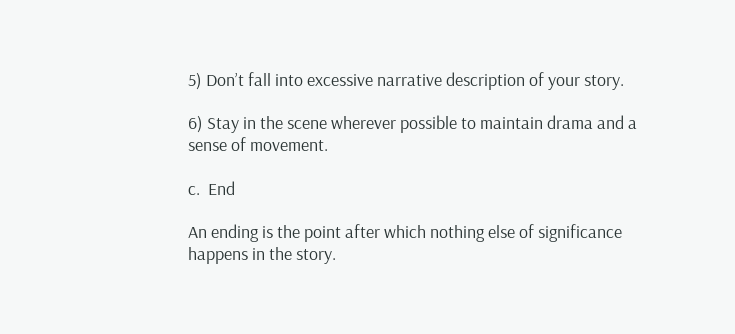5) Don’t fall into excessive narrative description of your story.

6) Stay in the scene wherever possible to maintain drama and a sense of movement.

c.  End

An ending is the point after which nothing else of significance happens in the story.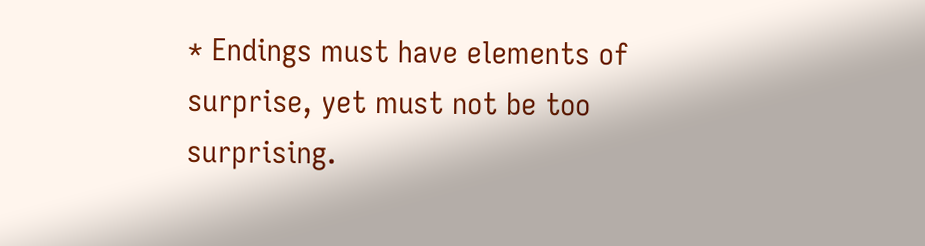* Endings must have elements of surprise, yet must not be too surprising.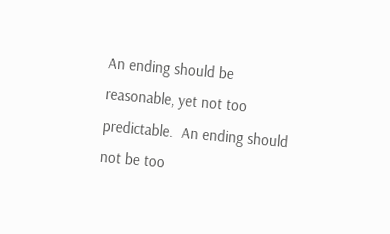An ending should be reasonable, yet not too predictable.  An ending should not be too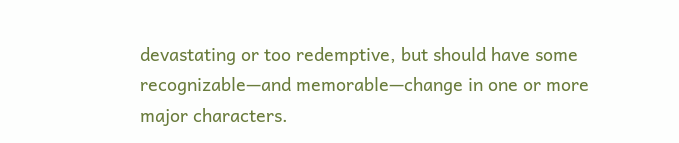devastating or too redemptive, but should have some recognizable—and memorable—change in one or more major characters.